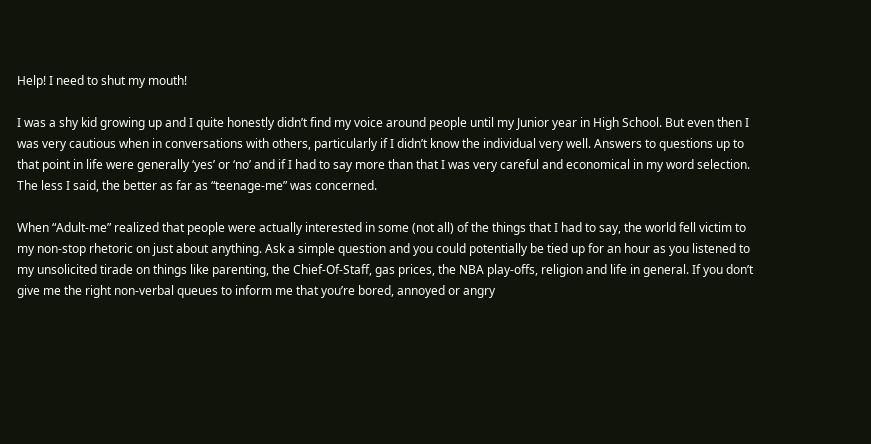Help! I need to shut my mouth!

I was a shy kid growing up and I quite honestly didn’t find my voice around people until my Junior year in High School. But even then I was very cautious when in conversations with others, particularly if I didn’t know the individual very well. Answers to questions up to that point in life were generally ‘yes’ or ‘no’ and if I had to say more than that I was very careful and economical in my word selection. The less I said, the better as far as “teenage-me” was concerned.

When “Adult-me” realized that people were actually interested in some (not all) of the things that I had to say, the world fell victim to my non-stop rhetoric on just about anything. Ask a simple question and you could potentially be tied up for an hour as you listened to my unsolicited tirade on things like parenting, the Chief-Of-Staff, gas prices, the NBA play-offs, religion and life in general. If you don’t give me the right non-verbal queues to inform me that you’re bored, annoyed or angry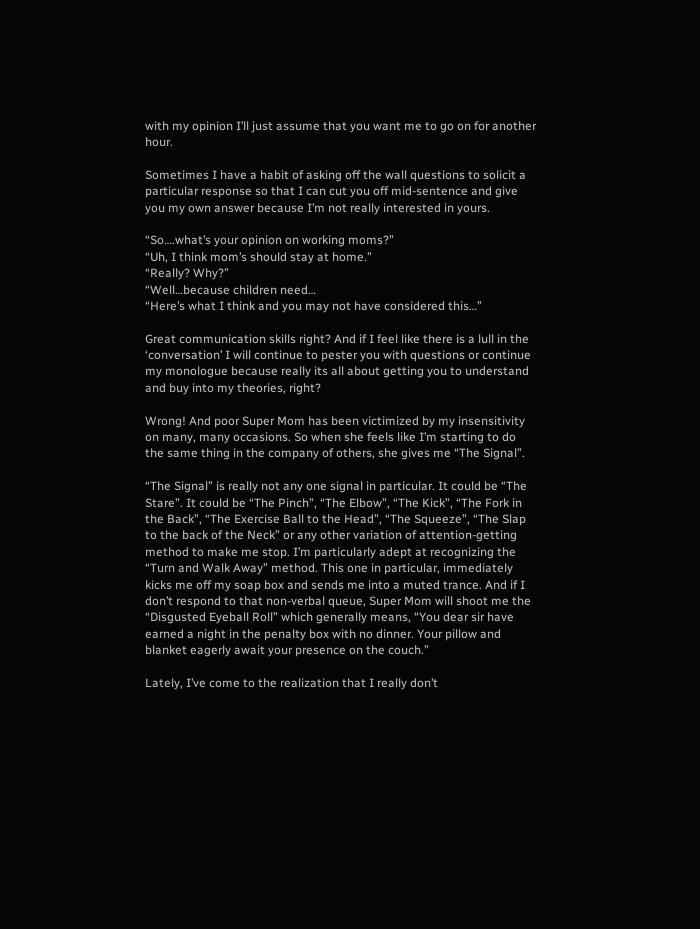with my opinion I’ll just assume that you want me to go on for another hour.

Sometimes I have a habit of asking off the wall questions to solicit a particular response so that I can cut you off mid-sentence and give you my own answer because I’m not really interested in yours.

“So….what’s your opinion on working moms?”
“Uh, I think mom’s should stay at home.”
“Really? Why?”
“Well…because children need…
“Here’s what I think and you may not have considered this…”

Great communication skills right? And if I feel like there is a lull in the ‘conversation’ I will continue to pester you with questions or continue my monologue because really its all about getting you to understand and buy into my theories, right?

Wrong! And poor Super Mom has been victimized by my insensitivity on many, many occasions. So when she feels like I’m starting to do the same thing in the company of others, she gives me “The Signal”.

“The Signal” is really not any one signal in particular. It could be “The Stare”. It could be “The Pinch”, “The Elbow”, “The Kick”, “The Fork in the Back”, “The Exercise Ball to the Head”, “The Squeeze”, “The Slap to the back of the Neck” or any other variation of attention-getting method to make me stop. I’m particularly adept at recognizing the “Turn and Walk Away” method. This one in particular, immediately kicks me off my soap box and sends me into a muted trance. And if I don’t respond to that non-verbal queue, Super Mom will shoot me the “Disgusted Eyeball Roll” which generally means, “You dear sir have earned a night in the penalty box with no dinner. Your pillow and blanket eagerly await your presence on the couch.”

Lately, I’ve come to the realization that I really don’t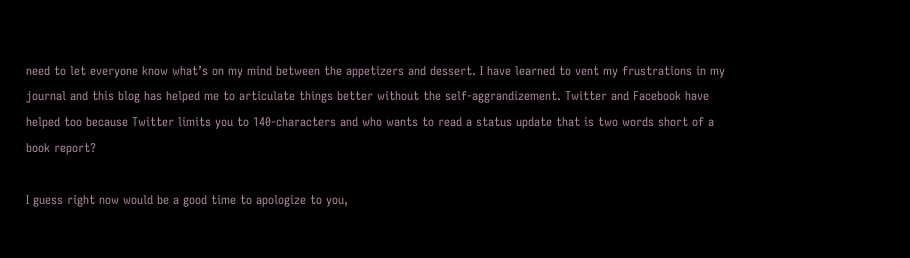need to let everyone know what’s on my mind between the appetizers and dessert. I have learned to vent my frustrations in my journal and this blog has helped me to articulate things better without the self-aggrandizement. Twitter and Facebook have helped too because Twitter limits you to 140-characters and who wants to read a status update that is two words short of a book report?

I guess right now would be a good time to apologize to you,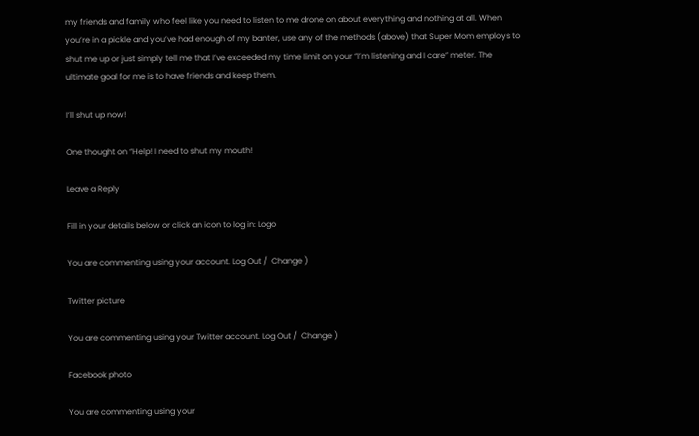my friends and family who feel like you need to listen to me drone on about everything and nothing at all. When you’re in a pickle and you’ve had enough of my banter, use any of the methods (above) that Super Mom employs to shut me up or just simply tell me that I’ve exceeded my time limit on your “I’m listening and I care” meter. The ultimate goal for me is to have friends and keep them.

I’ll shut up now!

One thought on “Help! I need to shut my mouth!

Leave a Reply

Fill in your details below or click an icon to log in: Logo

You are commenting using your account. Log Out /  Change )

Twitter picture

You are commenting using your Twitter account. Log Out /  Change )

Facebook photo

You are commenting using your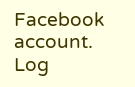Facebook account. Log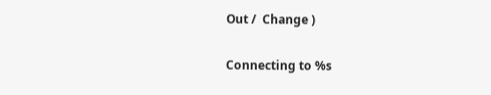Out /  Change )

Connecting to %s